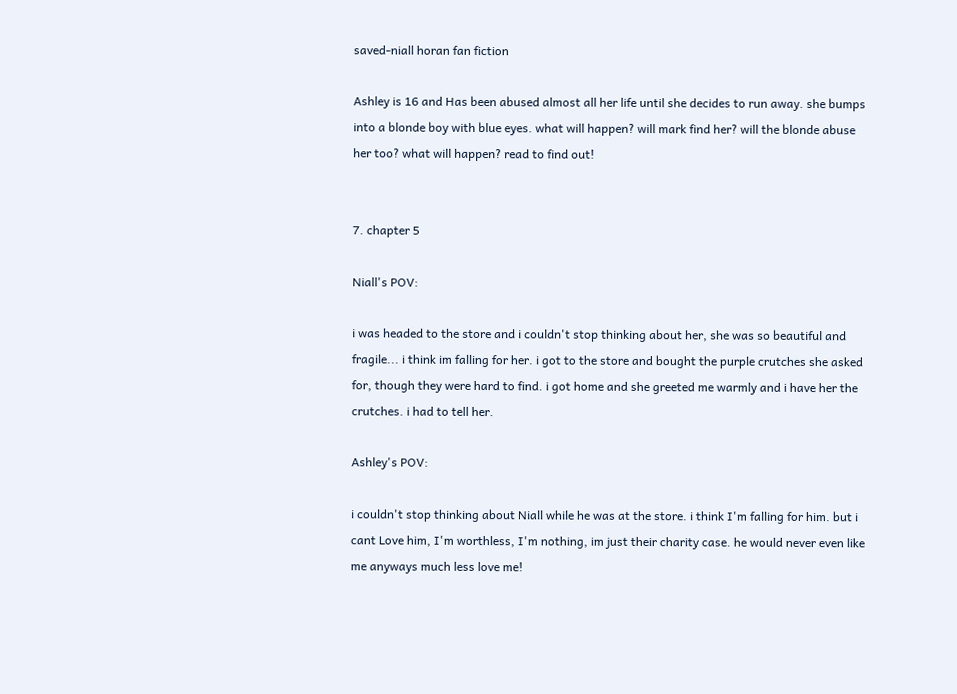saved-niall horan fan fiction

Ashley is 16 and Has been abused almost all her life until she decides to run away. she bumps into a blonde boy with blue eyes. what will happen? will mark find her? will the blonde abuse her too? what will happen? read to find out!


7. chapter 5

Niall's POV:

i was headed to the store and i couldn't stop thinking about her, she was so beautiful and fragile... i think im falling for her. i got to the store and bought the purple crutches she asked for, though they were hard to find. i got home and she greeted me warmly and i have her the crutches. i had to tell her.

Ashley's POV:

i couldn't stop thinking about Niall while he was at the store. i think I'm falling for him. but i cant Love him, I'm worthless, I'm nothing, im just their charity case. he would never even like me anyways much less love me!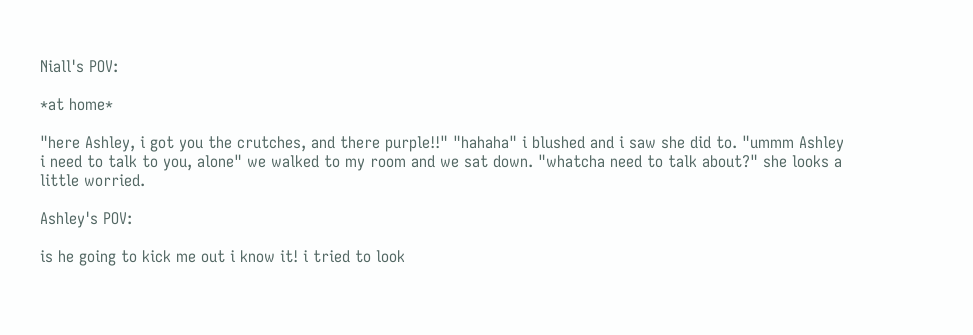Niall's POV:

*at home*

"here Ashley, i got you the crutches, and there purple!!" "hahaha" i blushed and i saw she did to. "ummm Ashley i need to talk to you, alone" we walked to my room and we sat down. "whatcha need to talk about?" she looks a little worried.

Ashley's POV:

is he going to kick me out i know it! i tried to look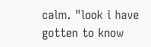calm. "look i have gotten to know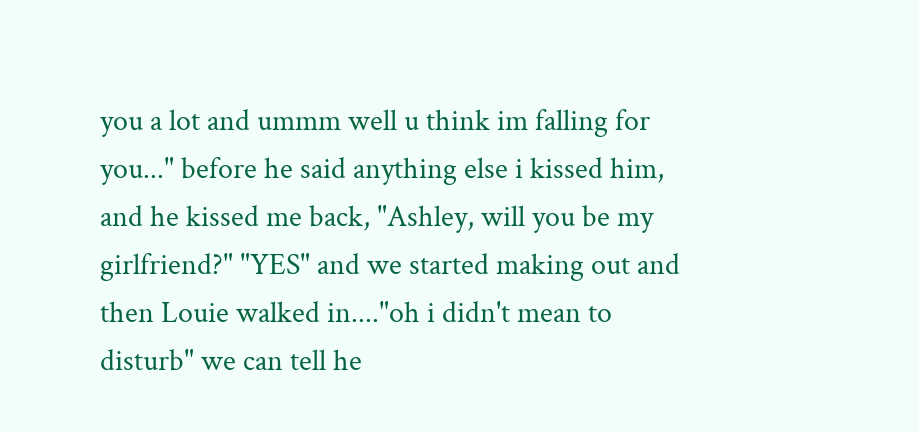you a lot and ummm well u think im falling for you..." before he said anything else i kissed him, and he kissed me back, "Ashley, will you be my girlfriend?" "YES" and we started making out and then Louie walked in...."oh i didn't mean to disturb" we can tell he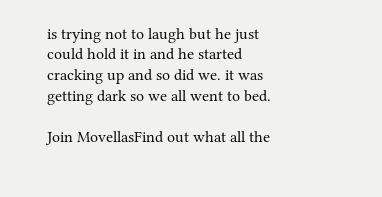is trying not to laugh but he just could hold it in and he started cracking up and so did we. it was getting dark so we all went to bed.

Join MovellasFind out what all the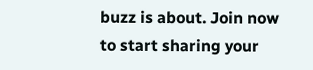buzz is about. Join now to start sharing your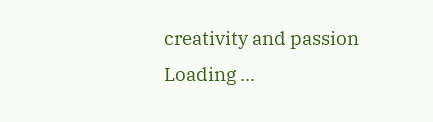creativity and passion
Loading ...